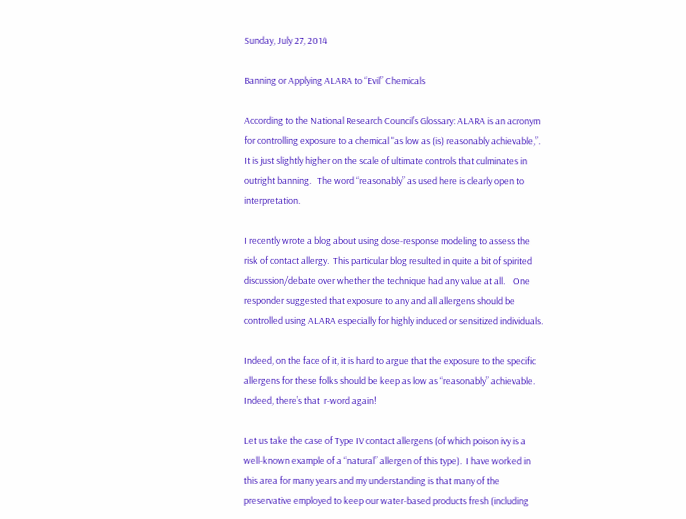Sunday, July 27, 2014

Banning or Applying ALARA to “Evil” Chemicals

According to the National Research Council’s Glossary: ALARA is an acronym for controlling exposure to a chemical "as low as (is) reasonably achievable,”.  It is just slightly higher on the scale of ultimate controls that culminates in outright banning.   The word “reasonably” as used here is clearly open to interpretation.

I recently wrote a blog about using dose-response modeling to assess the risk of contact allergy.  This particular blog resulted in quite a bit of spirited discussion/debate over whether the technique had any value at all.    One responder suggested that exposure to any and all allergens should be controlled using ALARA especially for highly induced or sensitized individuals.

Indeed, on the face of it, it is hard to argue that the exposure to the specific allergens for these folks should be keep as low as “reasonably” achievable.   Indeed, there’s that  r-word again!

Let us take the case of Type IV contact allergens (of which poison ivy is a well-known example of a “natural” allergen of this type).  I have worked in this area for many years and my understanding is that many of the preservative employed to keep our water-based products fresh (including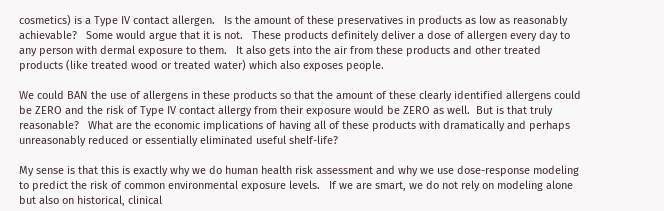cosmetics) is a Type IV contact allergen.   Is the amount of these preservatives in products as low as reasonably achievable?   Some would argue that it is not.   These products definitely deliver a dose of allergen every day to any person with dermal exposure to them.   It also gets into the air from these products and other treated products (like treated wood or treated water) which also exposes people.

We could BAN the use of allergens in these products so that the amount of these clearly identified allergens could be ZERO and the risk of Type IV contact allergy from their exposure would be ZERO as well.  But is that truly reasonable?   What are the economic implications of having all of these products with dramatically and perhaps unreasonably reduced or essentially eliminated useful shelf-life?

My sense is that this is exactly why we do human health risk assessment and why we use dose-response modeling to predict the risk of common environmental exposure levels.   If we are smart, we do not rely on modeling alone but also on historical, clinical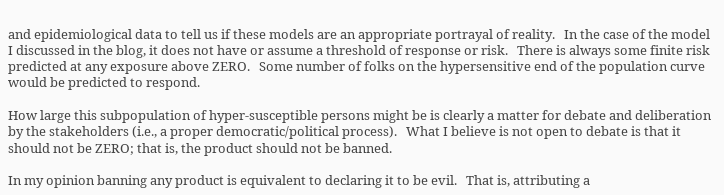and epidemiological data to tell us if these models are an appropriate portrayal of reality.   In the case of the model I discussed in the blog, it does not have or assume a threshold of response or risk.   There is always some finite risk predicted at any exposure above ZERO.   Some number of folks on the hypersensitive end of the population curve would be predicted to respond.

How large this subpopulation of hyper-susceptible persons might be is clearly a matter for debate and deliberation by the stakeholders (i.e., a proper democratic/political process).   What I believe is not open to debate is that it should not be ZERO; that is, the product should not be banned.

In my opinion banning any product is equivalent to declaring it to be evil.   That is, attributing a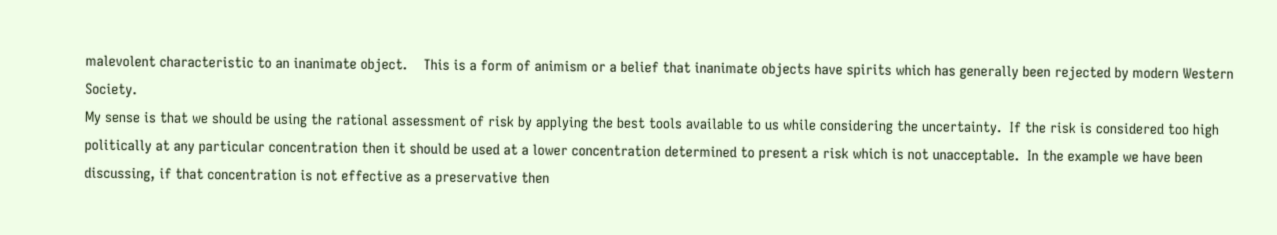malevolent characteristic to an inanimate object.    This is a form of animism or a belief that inanimate objects have spirits which has generally been rejected by modern Western Society.
My sense is that we should be using the rational assessment of risk by applying the best tools available to us while considering the uncertainty.  If the risk is considered too high politically at any particular concentration then it should be used at a lower concentration determined to present a risk which is not unacceptable.  In the example we have been discussing, if that concentration is not effective as a preservative then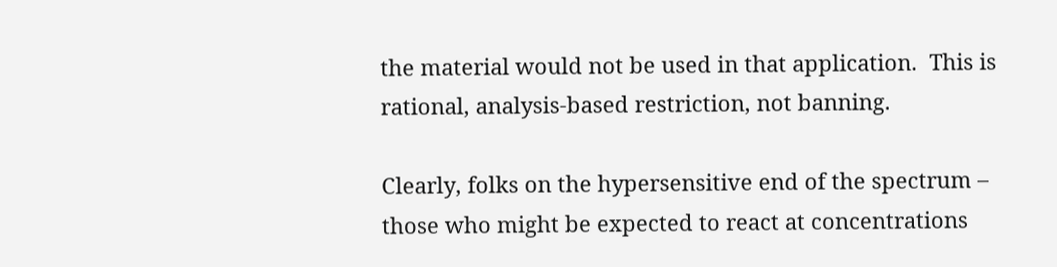the material would not be used in that application.  This is rational, analysis-based restriction, not banning.

Clearly, folks on the hypersensitive end of the spectrum – those who might be expected to react at concentrations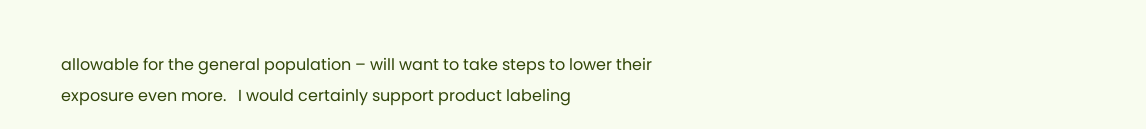allowable for the general population – will want to take steps to lower their exposure even more.   I would certainly support product labeling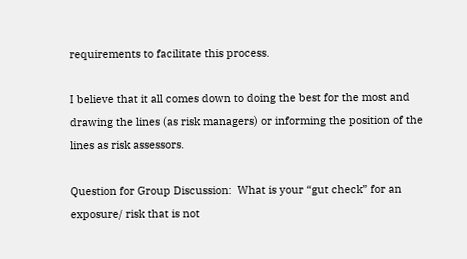requirements to facilitate this process.

I believe that it all comes down to doing the best for the most and drawing the lines (as risk managers) or informing the position of the lines as risk assessors.

Question for Group Discussion:  What is your “gut check” for an exposure/ risk that is not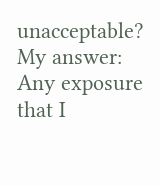unacceptable?   My answer:   Any exposure that I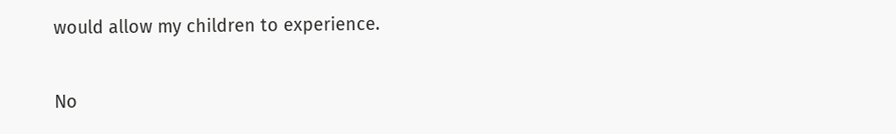would allow my children to experience.

No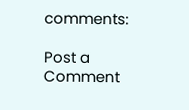comments:

Post a Comment